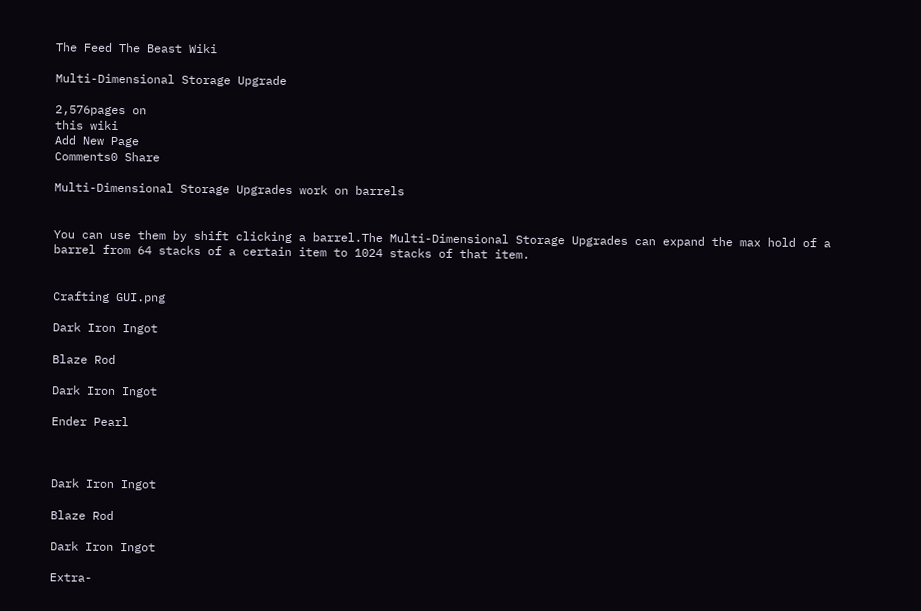The Feed The Beast Wiki

Multi-Dimensional Storage Upgrade

2,576pages on
this wiki
Add New Page
Comments0 Share

Multi-Dimensional Storage Upgrades work on barrels


You can use them by shift clicking a barrel.The Multi-Dimensional Storage Upgrades can expand the max hold of a barrel from 64 stacks of a certain item to 1024 stacks of that item.


Crafting GUI.png

Dark Iron Ingot

Blaze Rod

Dark Iron Ingot

Ender Pearl



Dark Iron Ingot

Blaze Rod

Dark Iron Ingot

Extra-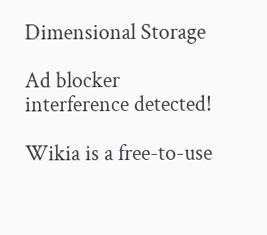Dimensional Storage

Ad blocker interference detected!

Wikia is a free-to-use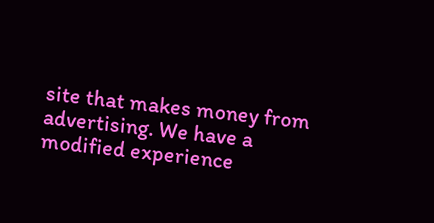site that makes money from advertising. We have a modified experience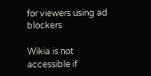for viewers using ad blockers

Wikia is not accessible if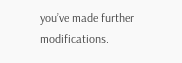you’ve made further modifications.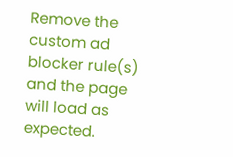Remove the custom ad blocker rule(s) and the page will load as expected.